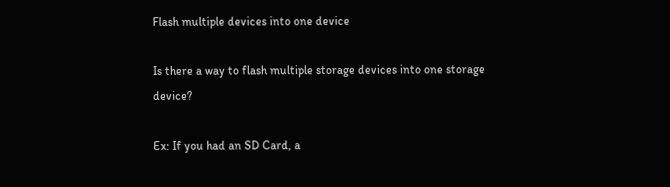Flash multiple devices into one device

Is there a way to flash multiple storage devices into one storage device?

Ex: If you had an SD Card, a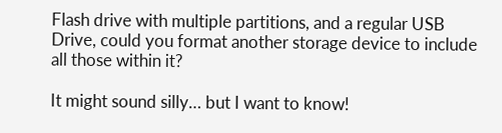Flash drive with multiple partitions, and a regular USB Drive, could you format another storage device to include all those within it?

It might sound silly… but I want to know!